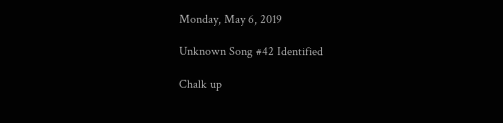Monday, May 6, 2019

Unknown Song #42 Identified

Chalk up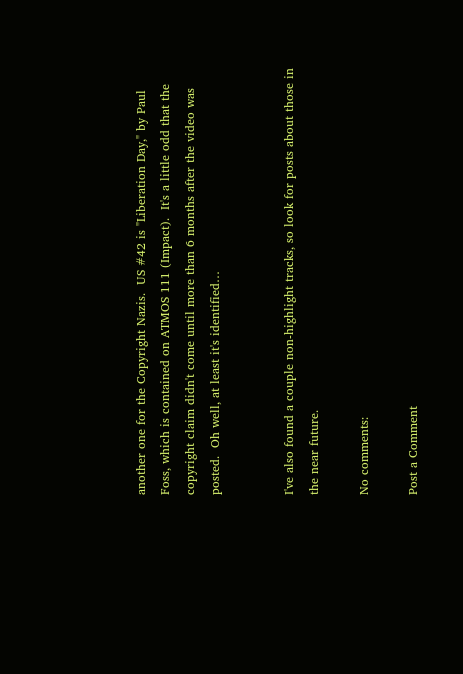another one for the Copyright Nazis.  US #42 is "Liberation Day," by Paul Foss, which is contained on ATMOS 111 (Impact).  It's a little odd that the copyright claim didn't come until more than 6 months after the video was posted.  Oh well, at least it's identified…


I've also found a couple non-highlight tracks, so look for posts about those in the near future.

No comments:

Post a Comment